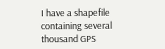I have a shapefile containing several thousand GPS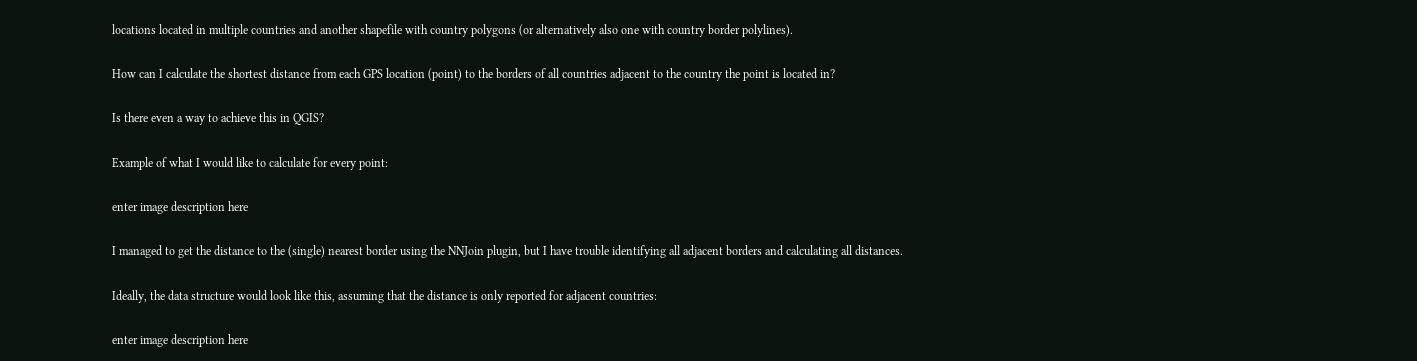locations located in multiple countries and another shapefile with country polygons (or alternatively also one with country border polylines).

How can I calculate the shortest distance from each GPS location (point) to the borders of all countries adjacent to the country the point is located in?

Is there even a way to achieve this in QGIS?

Example of what I would like to calculate for every point:

enter image description here

I managed to get the distance to the (single) nearest border using the NNJoin plugin, but I have trouble identifying all adjacent borders and calculating all distances.

Ideally, the data structure would look like this, assuming that the distance is only reported for adjacent countries:

enter image description here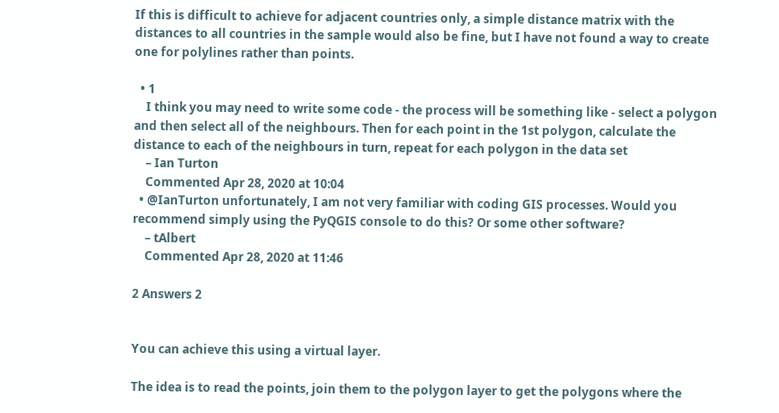If this is difficult to achieve for adjacent countries only, a simple distance matrix with the distances to all countries in the sample would also be fine, but I have not found a way to create one for polylines rather than points.

  • 1
    I think you may need to write some code - the process will be something like - select a polygon and then select all of the neighbours. Then for each point in the 1st polygon, calculate the distance to each of the neighbours in turn, repeat for each polygon in the data set
    – Ian Turton
    Commented Apr 28, 2020 at 10:04
  • @IanTurton unfortunately, I am not very familiar with coding GIS processes. Would you recommend simply using the PyQGIS console to do this? Or some other software?
    – tAlbert
    Commented Apr 28, 2020 at 11:46

2 Answers 2


You can achieve this using a virtual layer.

The idea is to read the points, join them to the polygon layer to get the polygons where the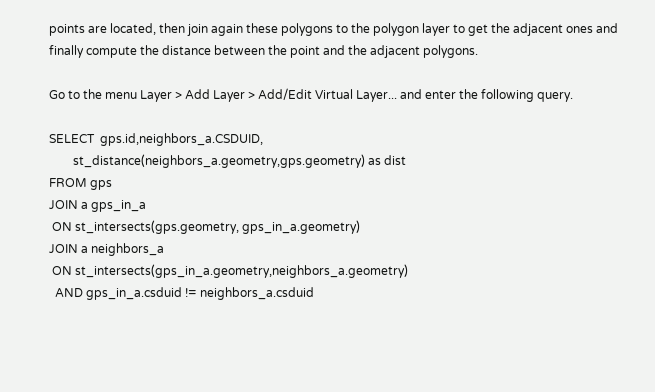points are located, then join again these polygons to the polygon layer to get the adjacent ones and finally compute the distance between the point and the adjacent polygons.

Go to the menu Layer > Add Layer > Add/Edit Virtual Layer... and enter the following query.

SELECT  gps.id,neighbors_a.CSDUID,
        st_distance(neighbors_a.geometry,gps.geometry) as dist
FROM gps
JOIN a gps_in_a
 ON st_intersects(gps.geometry, gps_in_a.geometry)
JOIN a neighbors_a
 ON st_intersects(gps_in_a.geometry,neighbors_a.geometry)
  AND gps_in_a.csduid != neighbors_a.csduid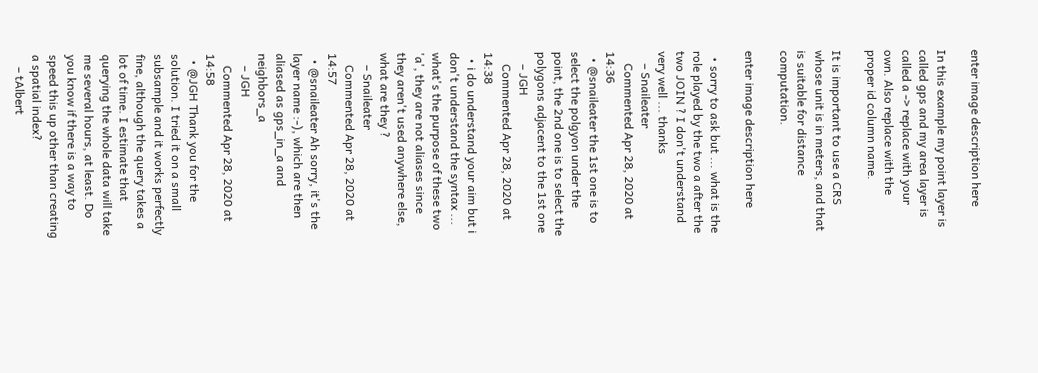enter image description here

In this example my point layer is called gps and my area layer is called a -> replace with your own. Also replace with the proper id column name.

It is important to use a CRS whose unit is in meters, and that is suitable for distance computation.

enter image description here

  • sorry to ask but ... what is the role played by the two a after the two JOIN ? I don't understand very well ... thanks
    – Snaileater
    Commented Apr 28, 2020 at 14:36
  • @snaileater the 1st one is to select the polgyon under the point, the 2nd one is to select the polygons adjacent to the 1st one
    – JGH
    Commented Apr 28, 2020 at 14:38
  • i do understand your aim but i don't understand the syntax ... what's the purpose of these two 'a', they are not aliases since they aren't used anywhere else, what are they ?
    – Snaileater
    Commented Apr 28, 2020 at 14:57
  • @snaileater Ah sorry, it's the layer name :-), which are then aliased as gps_in_a and neighbors_a
    – JGH
    Commented Apr 28, 2020 at 14:58
  • @JGH Thank you for the solution. I tried it on a small subsample and it works perfectly fine, although the query takes a lot of time. I estimate that querying the whole data will take me several hours, at least. Do you know if there is a way to speed this up other than creating a spatial index?
    – tAlbert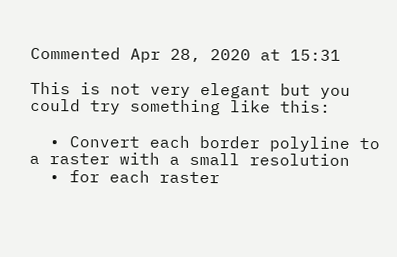Commented Apr 28, 2020 at 15:31

This is not very elegant but you could try something like this:

  • Convert each border polyline to a raster with a small resolution
  • for each raster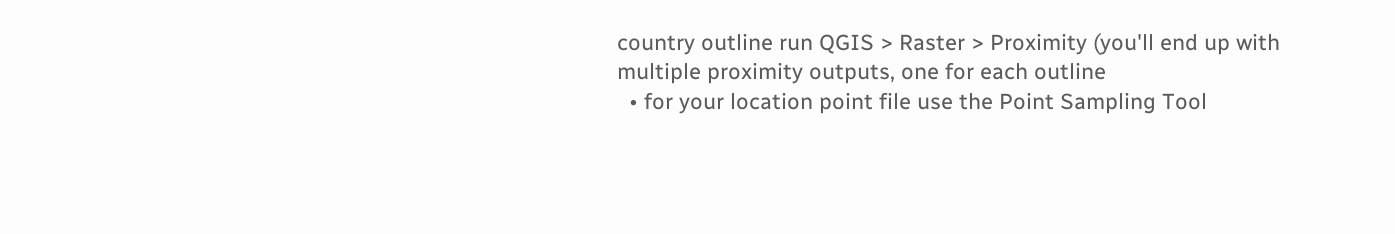country outline run QGIS > Raster > Proximity (you'll end up with multiple proximity outputs, one for each outline
  • for your location point file use the Point Sampling Tool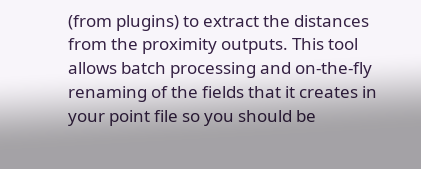(from plugins) to extract the distances from the proximity outputs. This tool allows batch processing and on-the-fly renaming of the fields that it creates in your point file so you should be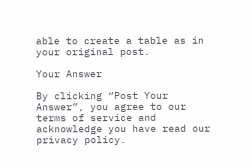able to create a table as in your original post.

Your Answer

By clicking “Post Your Answer”, you agree to our terms of service and acknowledge you have read our privacy policy.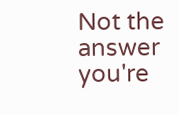Not the answer you're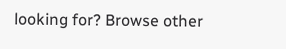looking for? Browse other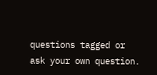questions tagged or ask your own question.